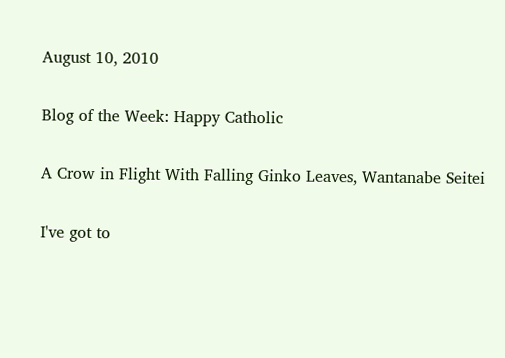August 10, 2010

Blog of the Week: Happy Catholic

A Crow in Flight With Falling Ginko Leaves, Wantanabe Seitei

I've got to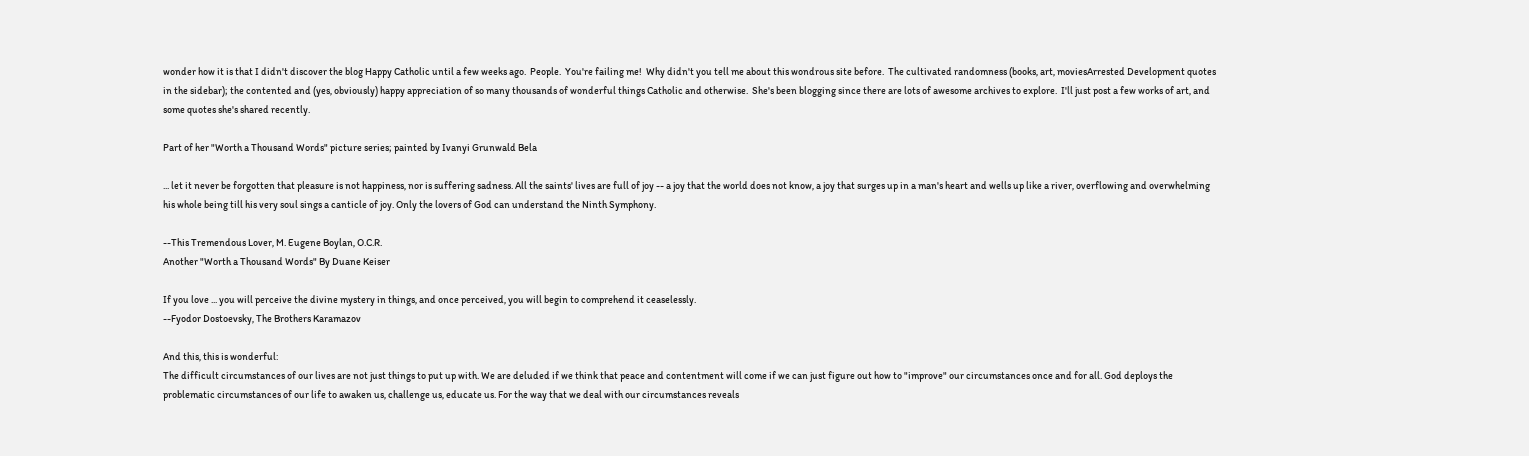wonder how it is that I didn't discover the blog Happy Catholic until a few weeks ago.  People.  You're failing me!  Why didn't you tell me about this wondrous site before.  The cultivated randomness (books, art, moviesArrested Development quotes in the sidebar); the contented and (yes, obviously) happy appreciation of so many thousands of wonderful things Catholic and otherwise.  She's been blogging since there are lots of awesome archives to explore.  I'll just post a few works of art, and some quotes she's shared recently.

Part of her "Worth a Thousand Words" picture series; painted by Ivanyi Grunwald Bela

... let it never be forgotten that pleasure is not happiness, nor is suffering sadness. All the saints' lives are full of joy -- a joy that the world does not know, a joy that surges up in a man's heart and wells up like a river, overflowing and overwhelming his whole being till his very soul sings a canticle of joy. Only the lovers of God can understand the Ninth Symphony.

--This Tremendous Lover, M. Eugene Boylan, O.C.R.
Another "Worth a Thousand Words" By Duane Keiser

If you love ... you will perceive the divine mystery in things, and once perceived, you will begin to comprehend it ceaselessly.
--Fyodor Dostoevsky, The Brothers Karamazov

And this, this is wonderful:
The difficult circumstances of our lives are not just things to put up with. We are deluded if we think that peace and contentment will come if we can just figure out how to "improve" our circumstances once and for all. God deploys the problematic circumstances of our life to awaken us, challenge us, educate us. For the way that we deal with our circumstances reveals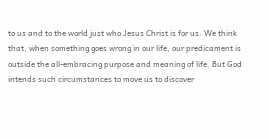to us and to the world just who Jesus Christ is for us. We think that, when something goes wrong in our life, our predicament is outside the all-embracing purpose and meaning of life. But God intends such circumstances to move us to discover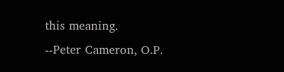this meaning.
--Peter Cameron, O.P.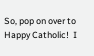So, pop on over to Happy Catholic!  I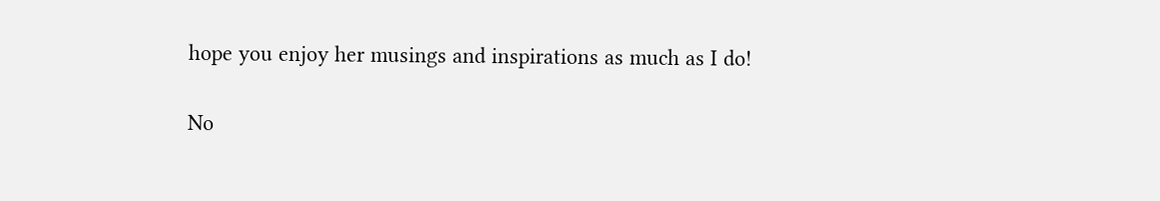hope you enjoy her musings and inspirations as much as I do!

No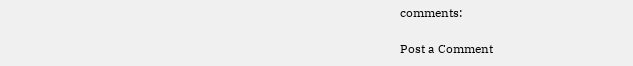comments:

Post a Comment